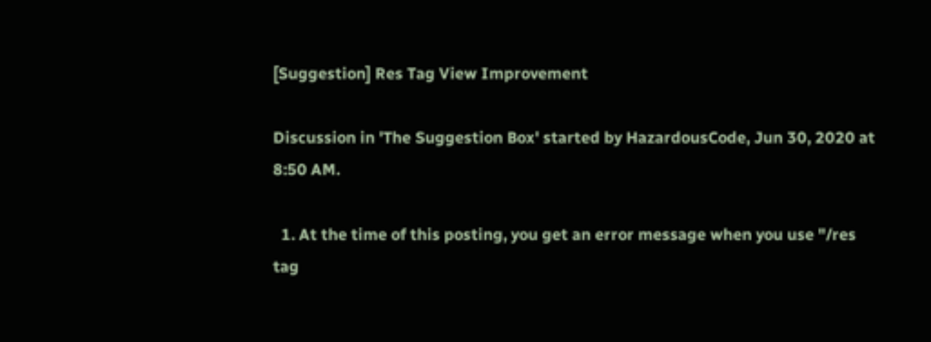[Suggestion] Res Tag View Improvement

Discussion in 'The Suggestion Box' started by HazardousCode, Jun 30, 2020 at 8:50 AM.

  1. At the time of this posting, you get an error message when you use "/res tag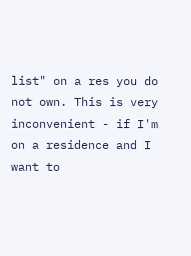list" on a res you do not own. This is very inconvenient - if I'm on a residence and I want to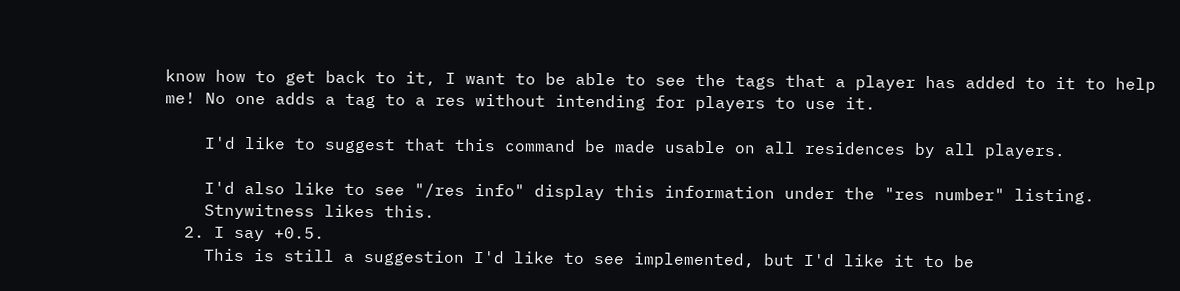know how to get back to it, I want to be able to see the tags that a player has added to it to help me! No one adds a tag to a res without intending for players to use it.

    I'd like to suggest that this command be made usable on all residences by all players.

    I'd also like to see "/res info" display this information under the "res number" listing.
    Stnywitness likes this.
  2. I say +0.5.
    This is still a suggestion I'd like to see implemented, but I'd like it to be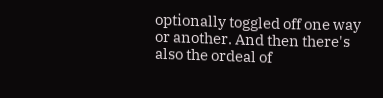optionally toggled off one way or another. And then there's also the ordeal of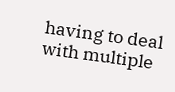having to deal with multiple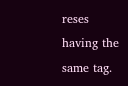reses having the same tag.